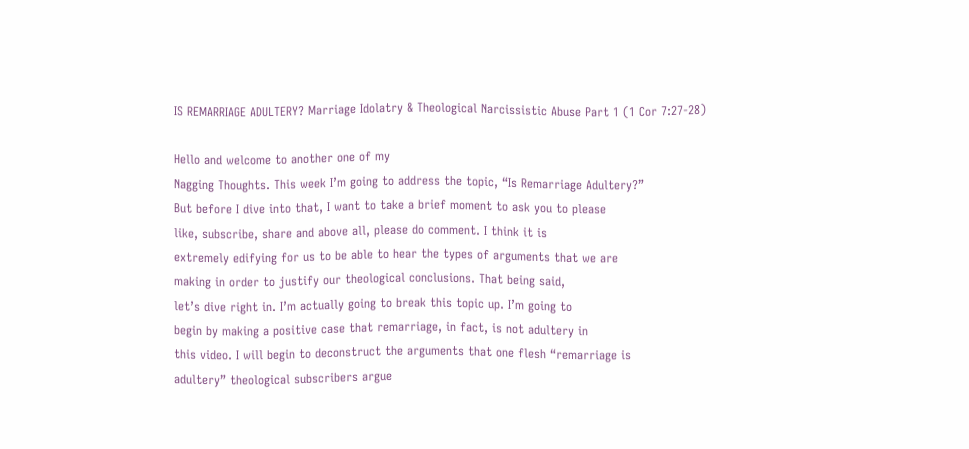IS REMARRIAGE ADULTERY? Marriage Idolatry & Theological Narcissistic Abuse Part 1 (1 Cor 7:27-28)

Hello and welcome to another one of my
Nagging Thoughts. This week I’m going to address the topic, “Is Remarriage Adultery?”
But before I dive into that, I want to take a brief moment to ask you to please
like, subscribe, share and above all, please do comment. I think it is
extremely edifying for us to be able to hear the types of arguments that we are
making in order to justify our theological conclusions. That being said,
let’s dive right in. I’m actually going to break this topic up. I’m going to
begin by making a positive case that remarriage, in fact, is not adultery in
this video. I will begin to deconstruct the arguments that one flesh “remarriage is
adultery” theological subscribers argue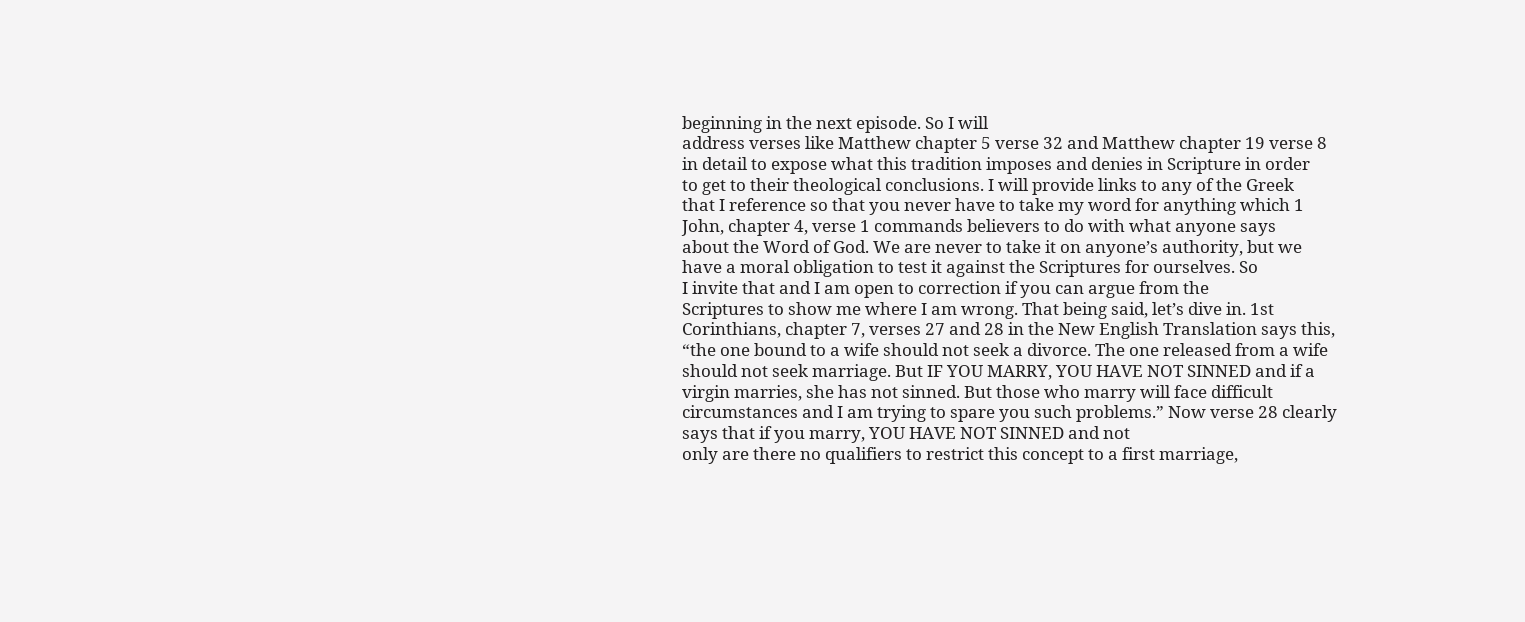beginning in the next episode. So I will
address verses like Matthew chapter 5 verse 32 and Matthew chapter 19 verse 8
in detail to expose what this tradition imposes and denies in Scripture in order
to get to their theological conclusions. I will provide links to any of the Greek
that I reference so that you never have to take my word for anything which 1
John, chapter 4, verse 1 commands believers to do with what anyone says
about the Word of God. We are never to take it on anyone’s authority, but we
have a moral obligation to test it against the Scriptures for ourselves. So
I invite that and I am open to correction if you can argue from the
Scriptures to show me where I am wrong. That being said, let’s dive in. 1st
Corinthians, chapter 7, verses 27 and 28 in the New English Translation says this,
“the one bound to a wife should not seek a divorce. The one released from a wife
should not seek marriage. But IF YOU MARRY, YOU HAVE NOT SINNED and if a
virgin marries, she has not sinned. But those who marry will face difficult
circumstances and I am trying to spare you such problems.” Now verse 28 clearly
says that if you marry, YOU HAVE NOT SINNED and not
only are there no qualifiers to restrict this concept to a first marriage,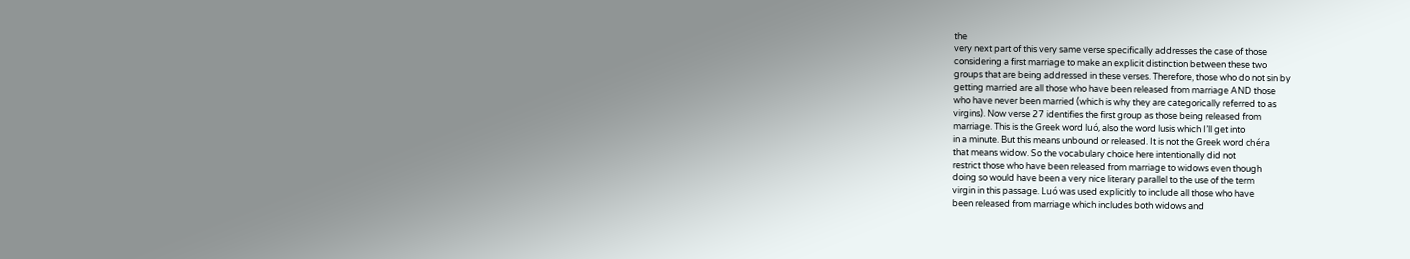the
very next part of this very same verse specifically addresses the case of those
considering a first marriage to make an explicit distinction between these two
groups that are being addressed in these verses. Therefore, those who do not sin by
getting married are all those who have been released from marriage AND those
who have never been married (which is why they are categorically referred to as
virgins). Now verse 27 identifies the first group as those being released from
marriage. This is the Greek word luó, also the word lusis which I’ll get into
in a minute. But this means unbound or released. It is not the Greek word chéra
that means widow. So the vocabulary choice here intentionally did not
restrict those who have been released from marriage to widows even though
doing so would have been a very nice literary parallel to the use of the term
virgin in this passage. Luó was used explicitly to include all those who have
been released from marriage which includes both widows and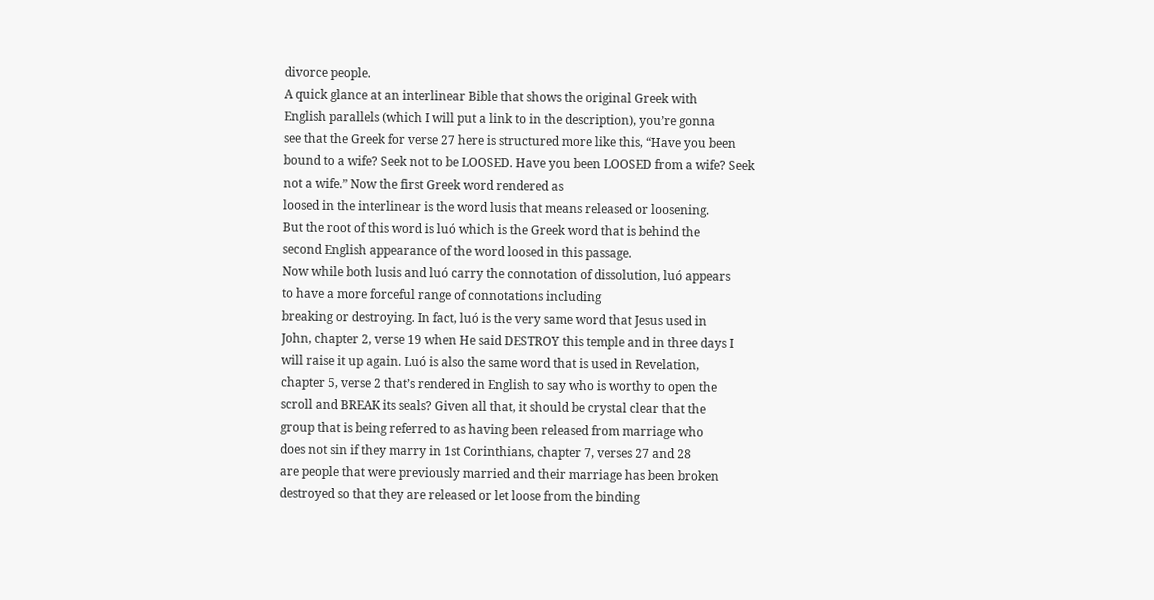divorce people.
A quick glance at an interlinear Bible that shows the original Greek with
English parallels (which I will put a link to in the description), you’re gonna
see that the Greek for verse 27 here is structured more like this, “Have you been
bound to a wife? Seek not to be LOOSED. Have you been LOOSED from a wife? Seek
not a wife.” Now the first Greek word rendered as
loosed in the interlinear is the word lusis that means released or loosening.
But the root of this word is luó which is the Greek word that is behind the
second English appearance of the word loosed in this passage.
Now while both lusis and luó carry the connotation of dissolution, luó appears
to have a more forceful range of connotations including
breaking or destroying. In fact, luó is the very same word that Jesus used in
John, chapter 2, verse 19 when He said DESTROY this temple and in three days I
will raise it up again. Luó is also the same word that is used in Revelation,
chapter 5, verse 2 that’s rendered in English to say who is worthy to open the
scroll and BREAK its seals? Given all that, it should be crystal clear that the
group that is being referred to as having been released from marriage who
does not sin if they marry in 1st Corinthians, chapter 7, verses 27 and 28
are people that were previously married and their marriage has been broken
destroyed so that they are released or let loose from the binding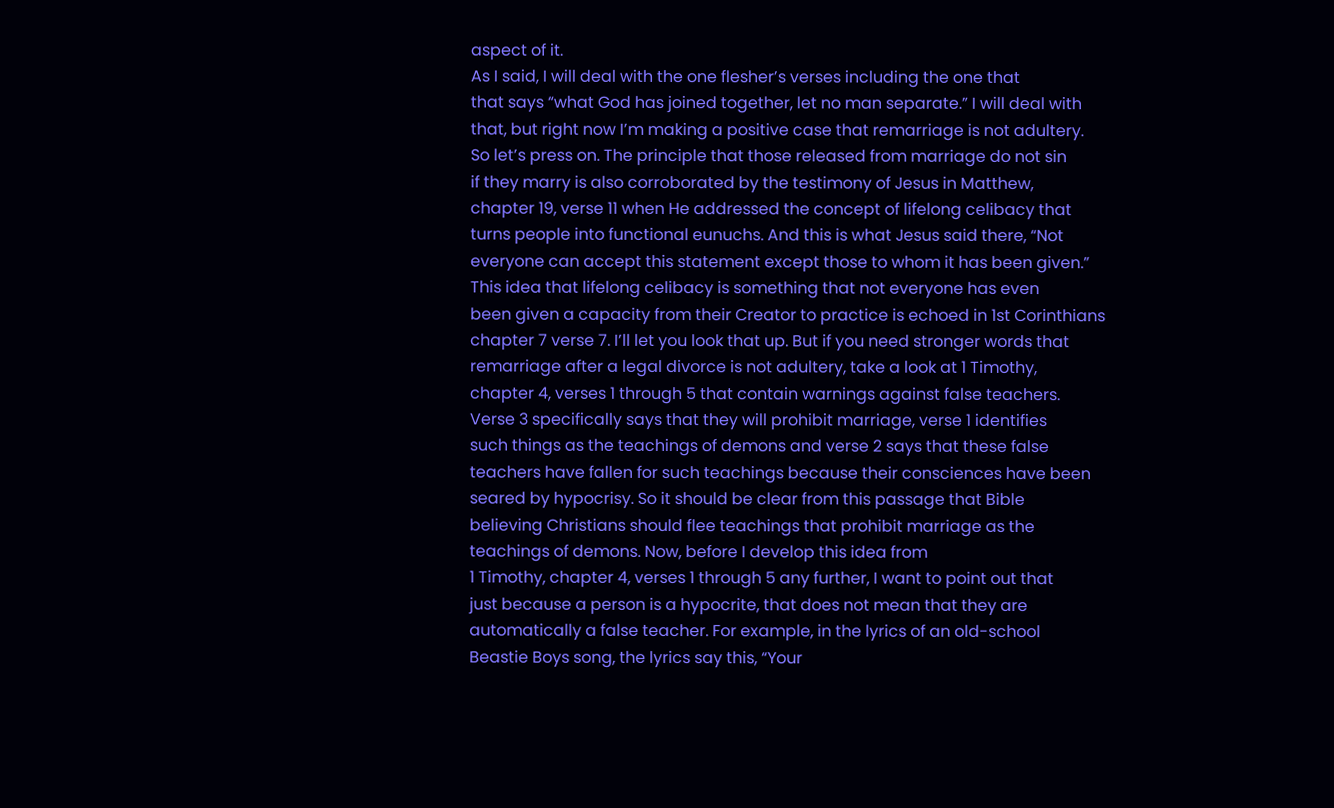aspect of it.
As I said, I will deal with the one flesher’s verses including the one that
that says “what God has joined together, let no man separate.” I will deal with
that, but right now I’m making a positive case that remarriage is not adultery.
So let’s press on. The principle that those released from marriage do not sin
if they marry is also corroborated by the testimony of Jesus in Matthew,
chapter 19, verse 11 when He addressed the concept of lifelong celibacy that
turns people into functional eunuchs. And this is what Jesus said there, “Not
everyone can accept this statement except those to whom it has been given.”
This idea that lifelong celibacy is something that not everyone has even
been given a capacity from their Creator to practice is echoed in 1st Corinthians
chapter 7 verse 7. I’ll let you look that up. But if you need stronger words that
remarriage after a legal divorce is not adultery, take a look at 1 Timothy,
chapter 4, verses 1 through 5 that contain warnings against false teachers.
Verse 3 specifically says that they will prohibit marriage, verse 1 identifies
such things as the teachings of demons and verse 2 says that these false
teachers have fallen for such teachings because their consciences have been
seared by hypocrisy. So it should be clear from this passage that Bible
believing Christians should flee teachings that prohibit marriage as the
teachings of demons. Now, before I develop this idea from
1 Timothy, chapter 4, verses 1 through 5 any further, I want to point out that
just because a person is a hypocrite, that does not mean that they are
automatically a false teacher. For example, in the lyrics of an old-school
Beastie Boys song, the lyrics say this, “Your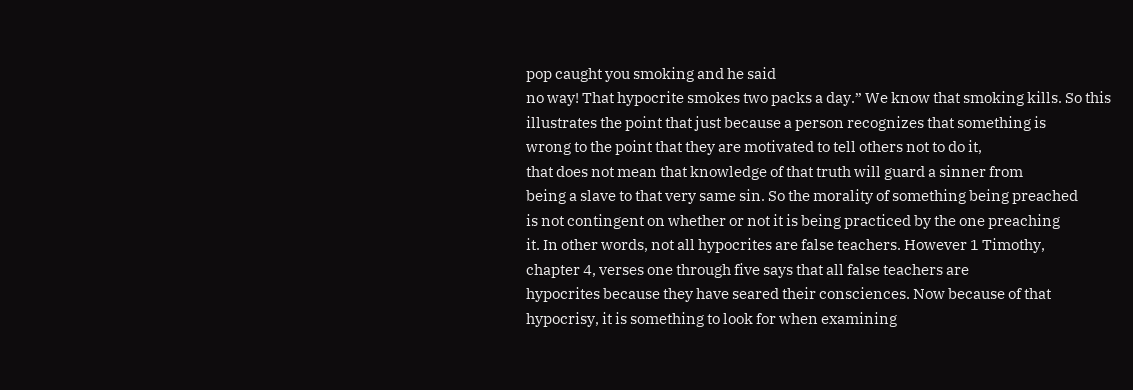pop caught you smoking and he said
no way! That hypocrite smokes two packs a day.” We know that smoking kills. So this
illustrates the point that just because a person recognizes that something is
wrong to the point that they are motivated to tell others not to do it,
that does not mean that knowledge of that truth will guard a sinner from
being a slave to that very same sin. So the morality of something being preached
is not contingent on whether or not it is being practiced by the one preaching
it. In other words, not all hypocrites are false teachers. However 1 Timothy,
chapter 4, verses one through five says that all false teachers are
hypocrites because they have seared their consciences. Now because of that
hypocrisy, it is something to look for when examining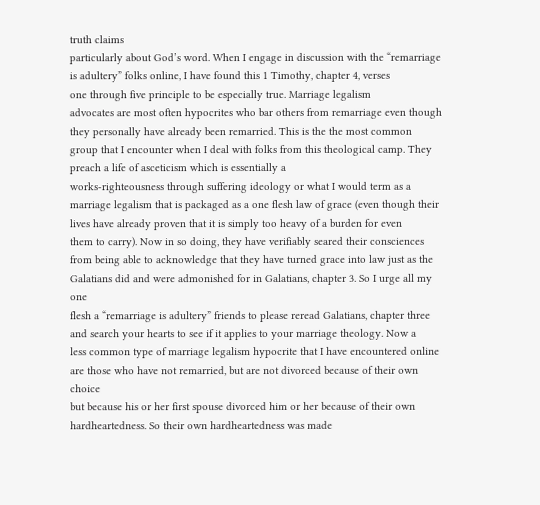truth claims
particularly about God’s word. When I engage in discussion with the “remarriage
is adultery” folks online, I have found this 1 Timothy, chapter 4, verses
one through five principle to be especially true. Marriage legalism
advocates are most often hypocrites who bar others from remarriage even though
they personally have already been remarried. This is the the most common
group that I encounter when I deal with folks from this theological camp. They
preach a life of asceticism which is essentially a
works-righteousness through suffering ideology or what I would term as a
marriage legalism that is packaged as a one flesh law of grace (even though their
lives have already proven that it is simply too heavy of a burden for even
them to carry). Now in so doing, they have verifiably seared their consciences
from being able to acknowledge that they have turned grace into law just as the
Galatians did and were admonished for in Galatians, chapter 3. So I urge all my one
flesh a “remarriage is adultery” friends to please reread Galatians, chapter three
and search your hearts to see if it applies to your marriage theology. Now a
less common type of marriage legalism hypocrite that I have encountered online
are those who have not remarried, but are not divorced because of their own choice
but because his or her first spouse divorced him or her because of their own
hardheartedness. So their own hardheartedness was made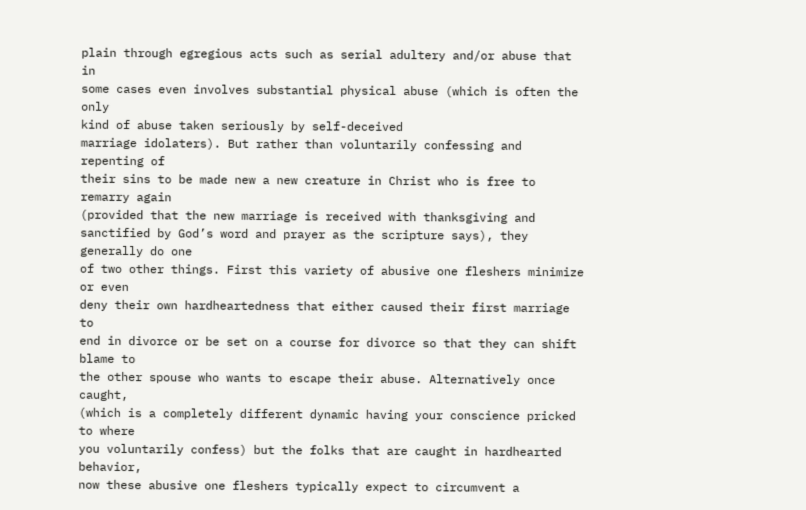plain through egregious acts such as serial adultery and/or abuse that in
some cases even involves substantial physical abuse (which is often the only
kind of abuse taken seriously by self-deceived
marriage idolaters). But rather than voluntarily confessing and repenting of
their sins to be made new a new creature in Christ who is free to remarry again
(provided that the new marriage is received with thanksgiving and
sanctified by God’s word and prayer as the scripture says), they generally do one
of two other things. First this variety of abusive one fleshers minimize or even
deny their own hardheartedness that either caused their first marriage to
end in divorce or be set on a course for divorce so that they can shift blame to
the other spouse who wants to escape their abuse. Alternatively once caught,
(which is a completely different dynamic having your conscience pricked to where
you voluntarily confess) but the folks that are caught in hardhearted behavior,
now these abusive one fleshers typically expect to circumvent a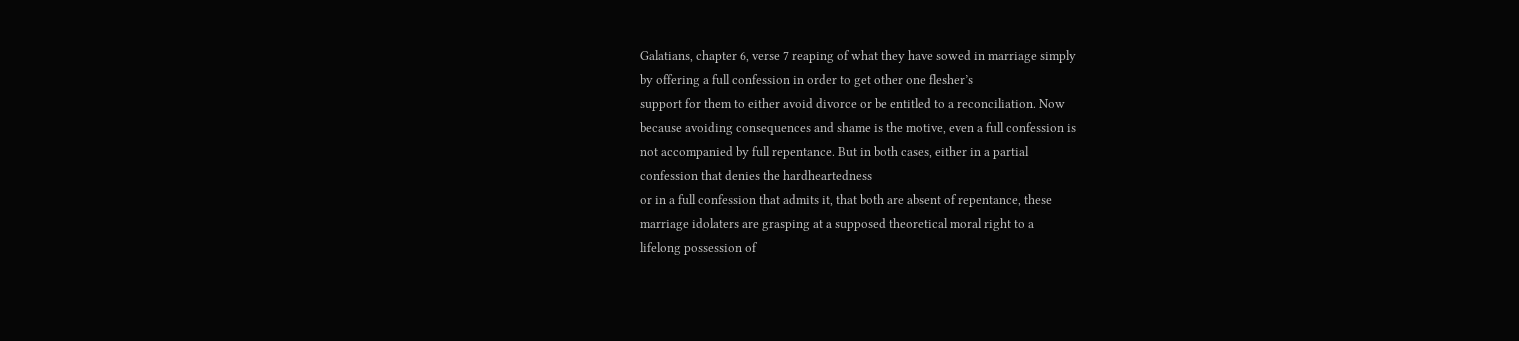Galatians, chapter 6, verse 7 reaping of what they have sowed in marriage simply
by offering a full confession in order to get other one flesher’s
support for them to either avoid divorce or be entitled to a reconciliation. Now
because avoiding consequences and shame is the motive, even a full confession is
not accompanied by full repentance. But in both cases, either in a partial
confession that denies the hardheartedness
or in a full confession that admits it, that both are absent of repentance, these
marriage idolaters are grasping at a supposed theoretical moral right to a
lifelong possession of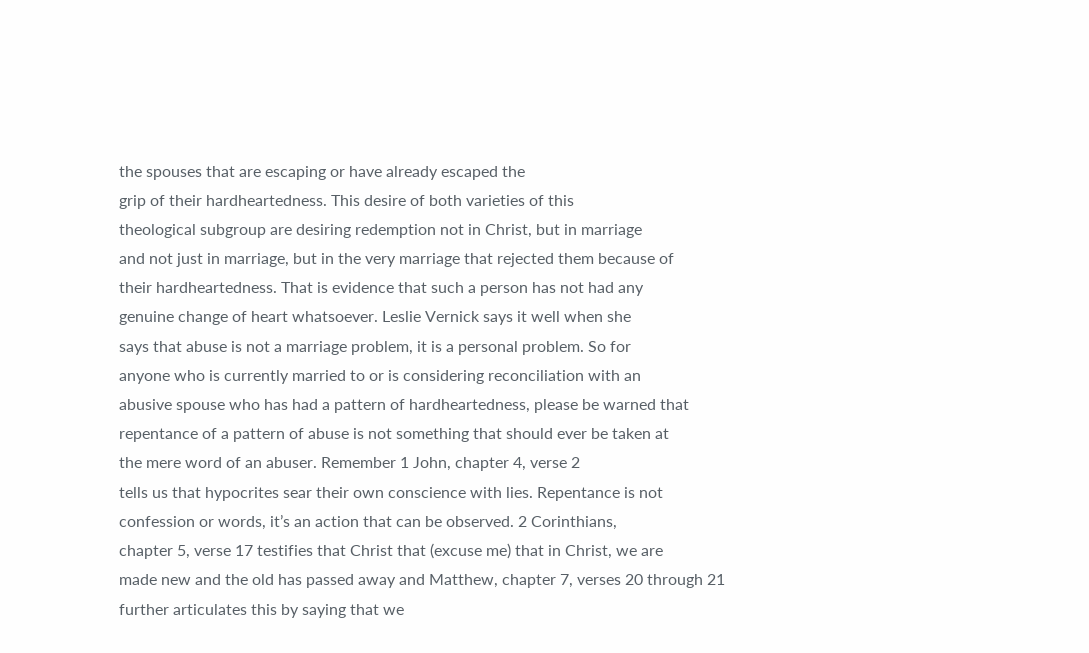the spouses that are escaping or have already escaped the
grip of their hardheartedness. This desire of both varieties of this
theological subgroup are desiring redemption not in Christ, but in marriage
and not just in marriage, but in the very marriage that rejected them because of
their hardheartedness. That is evidence that such a person has not had any
genuine change of heart whatsoever. Leslie Vernick says it well when she
says that abuse is not a marriage problem, it is a personal problem. So for
anyone who is currently married to or is considering reconciliation with an
abusive spouse who has had a pattern of hardheartedness, please be warned that
repentance of a pattern of abuse is not something that should ever be taken at
the mere word of an abuser. Remember 1 John, chapter 4, verse 2
tells us that hypocrites sear their own conscience with lies. Repentance is not
confession or words, it’s an action that can be observed. 2 Corinthians,
chapter 5, verse 17 testifies that Christ that (excuse me) that in Christ, we are
made new and the old has passed away and Matthew, chapter 7, verses 20 through 21
further articulates this by saying that we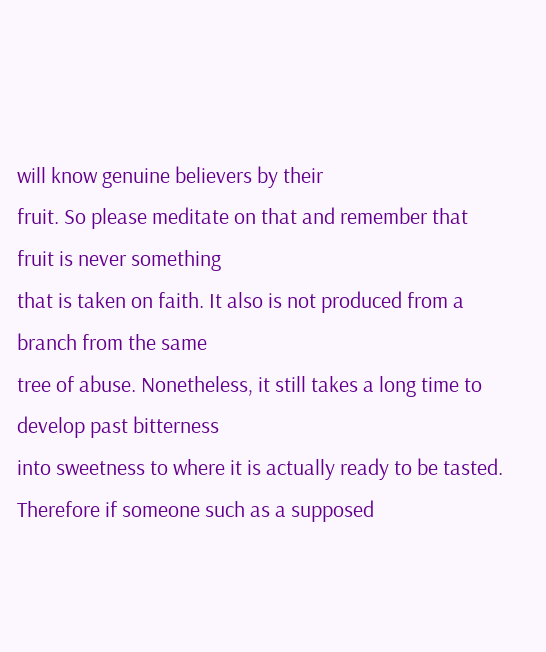will know genuine believers by their
fruit. So please meditate on that and remember that fruit is never something
that is taken on faith. It also is not produced from a branch from the same
tree of abuse. Nonetheless, it still takes a long time to develop past bitterness
into sweetness to where it is actually ready to be tasted.
Therefore if someone such as a supposed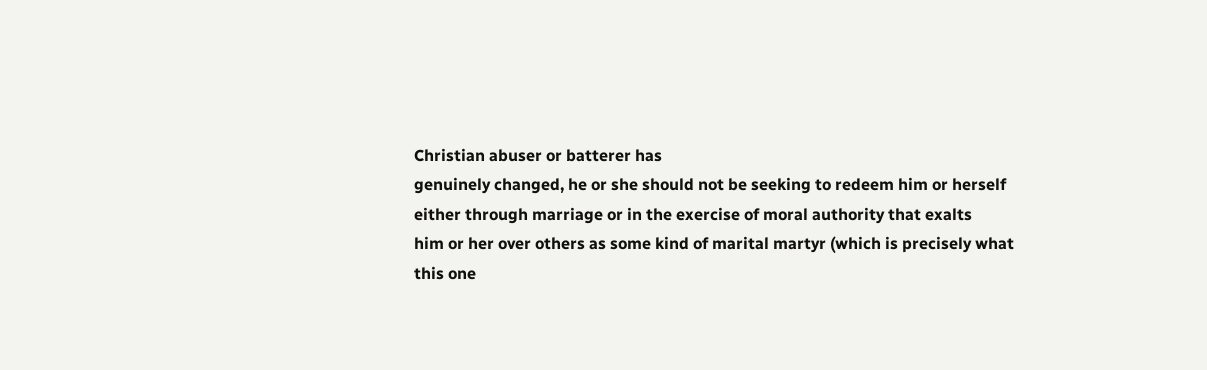Christian abuser or batterer has
genuinely changed, he or she should not be seeking to redeem him or herself
either through marriage or in the exercise of moral authority that exalts
him or her over others as some kind of marital martyr (which is precisely what
this one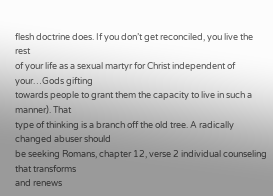flesh doctrine does. If you don’t get reconciled, you live the rest
of your life as a sexual martyr for Christ independent of your…Gods gifting
towards people to grant them the capacity to live in such a manner). That
type of thinking is a branch off the old tree. A radically changed abuser should
be seeking Romans, chapter 12, verse 2 individual counseling that transforms
and renews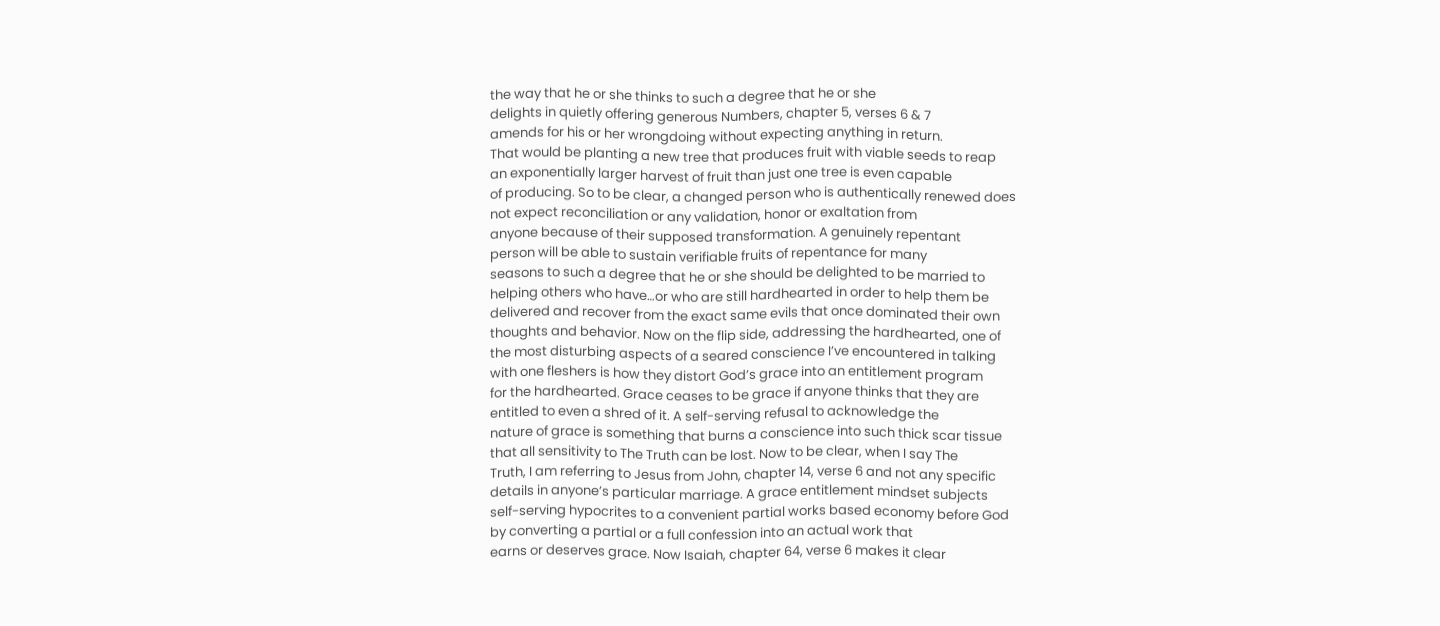the way that he or she thinks to such a degree that he or she
delights in quietly offering generous Numbers, chapter 5, verses 6 & 7
amends for his or her wrongdoing without expecting anything in return.
That would be planting a new tree that produces fruit with viable seeds to reap
an exponentially larger harvest of fruit than just one tree is even capable
of producing. So to be clear, a changed person who is authentically renewed does
not expect reconciliation or any validation, honor or exaltation from
anyone because of their supposed transformation. A genuinely repentant
person will be able to sustain verifiable fruits of repentance for many
seasons to such a degree that he or she should be delighted to be married to
helping others who have…or who are still hardhearted in order to help them be
delivered and recover from the exact same evils that once dominated their own
thoughts and behavior. Now on the flip side, addressing the hardhearted, one of
the most disturbing aspects of a seared conscience I’ve encountered in talking
with one fleshers is how they distort God’s grace into an entitlement program
for the hardhearted. Grace ceases to be grace if anyone thinks that they are
entitled to even a shred of it. A self-serving refusal to acknowledge the
nature of grace is something that burns a conscience into such thick scar tissue
that all sensitivity to The Truth can be lost. Now to be clear, when I say The
Truth, I am referring to Jesus from John, chapter 14, verse 6 and not any specific
details in anyone’s particular marriage. A grace entitlement mindset subjects
self-serving hypocrites to a convenient partial works based economy before God
by converting a partial or a full confession into an actual work that
earns or deserves grace. Now Isaiah, chapter 64, verse 6 makes it clear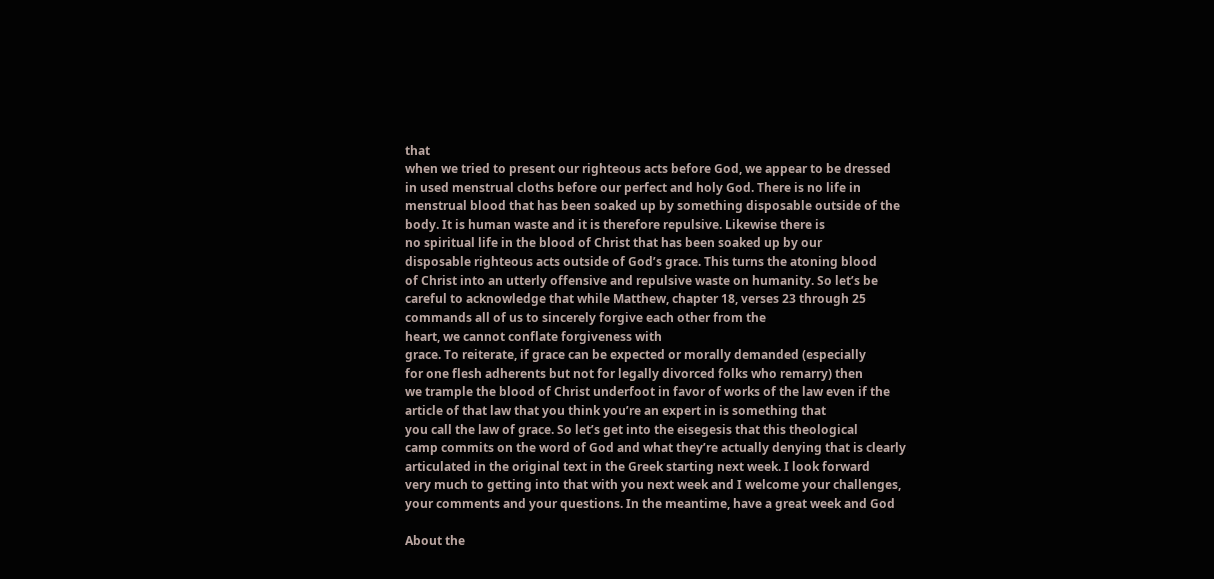that
when we tried to present our righteous acts before God, we appear to be dressed
in used menstrual cloths before our perfect and holy God. There is no life in
menstrual blood that has been soaked up by something disposable outside of the
body. It is human waste and it is therefore repulsive. Likewise there is
no spiritual life in the blood of Christ that has been soaked up by our
disposable righteous acts outside of God’s grace. This turns the atoning blood
of Christ into an utterly offensive and repulsive waste on humanity. So let’s be
careful to acknowledge that while Matthew, chapter 18, verses 23 through 25
commands all of us to sincerely forgive each other from the
heart, we cannot conflate forgiveness with
grace. To reiterate, if grace can be expected or morally demanded (especially
for one flesh adherents but not for legally divorced folks who remarry) then
we trample the blood of Christ underfoot in favor of works of the law even if the
article of that law that you think you’re an expert in is something that
you call the law of grace. So let’s get into the eisegesis that this theological
camp commits on the word of God and what they’re actually denying that is clearly
articulated in the original text in the Greek starting next week. I look forward
very much to getting into that with you next week and I welcome your challenges,
your comments and your questions. In the meantime, have a great week and God

About the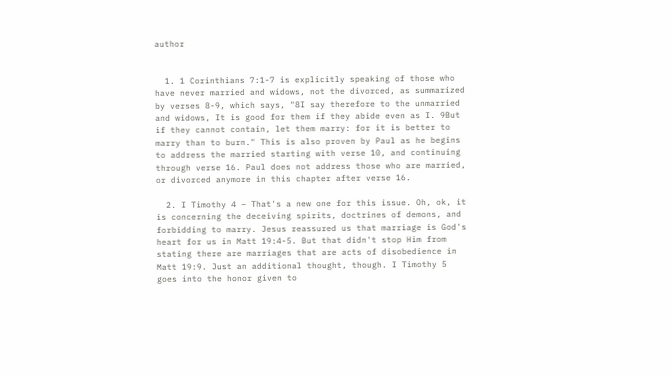author


  1. 1 Corinthians 7:1-7 is explicitly speaking of those who have never married and widows, not the divorced, as summarized by verses 8-9, which says, "8I say therefore to the unmarried and widows, It is good for them if they abide even as I. 9But if they cannot contain, let them marry: for it is better to marry than to burn." This is also proven by Paul as he begins to address the married starting with verse 10, and continuing through verse 16. Paul does not address those who are married, or divorced anymore in this chapter after verse 16.

  2. I Timothy 4 – That's a new one for this issue. Oh, ok, it is concerning the deceiving spirits, doctrines of demons, and forbidding to marry. Jesus reassured us that marriage is God's heart for us in Matt 19:4-5. But that didn't stop Him from stating there are marriages that are acts of disobedience in Matt 19:9. Just an additional thought, though. I Timothy 5 goes into the honor given to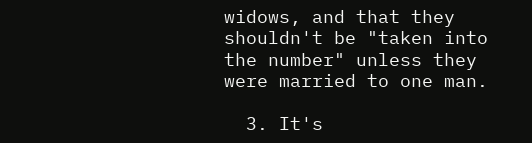widows, and that they shouldn't be "taken into the number" unless they were married to one man.

  3. It's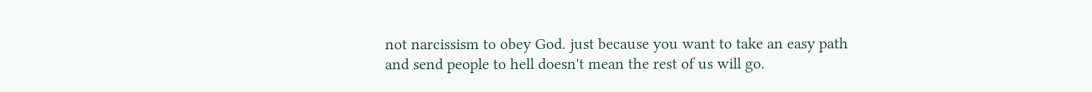not narcissism to obey God. just because you want to take an easy path and send people to hell doesn't mean the rest of us will go.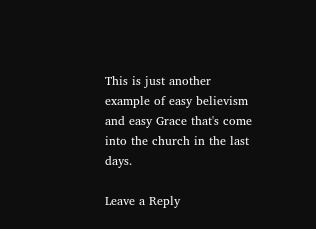This is just another example of easy believism and easy Grace that's come into the church in the last days.

Leave a Reply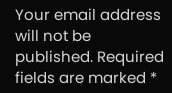Your email address will not be published. Required fields are marked *